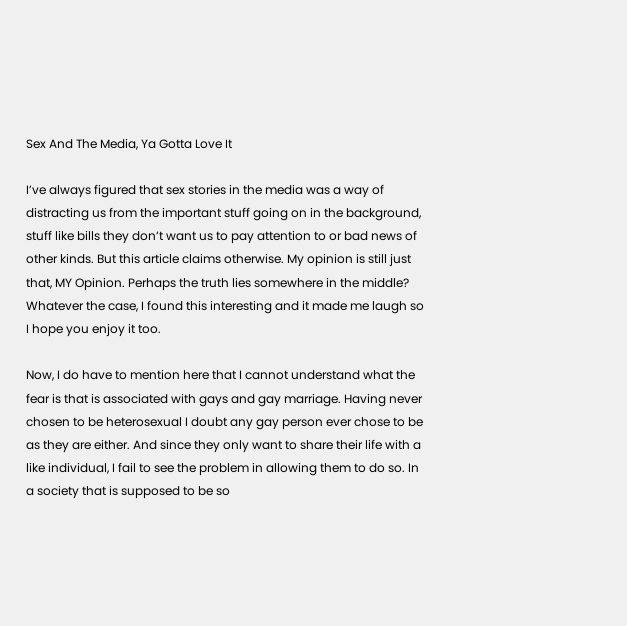Sex And The Media, Ya Gotta Love It

I’ve always figured that sex stories in the media was a way of distracting us from the important stuff going on in the background, stuff like bills they don’t want us to pay attention to or bad news of other kinds. But this article claims otherwise. My opinion is still just that, MY Opinion. Perhaps the truth lies somewhere in the middle? Whatever the case, I found this interesting and it made me laugh so I hope you enjoy it too.

Now, I do have to mention here that I cannot understand what the fear is that is associated with gays and gay marriage. Having never chosen to be heterosexual I doubt any gay person ever chose to be as they are either. And since they only want to share their life with a like individual, I fail to see the problem in allowing them to do so. In a society that is supposed to be so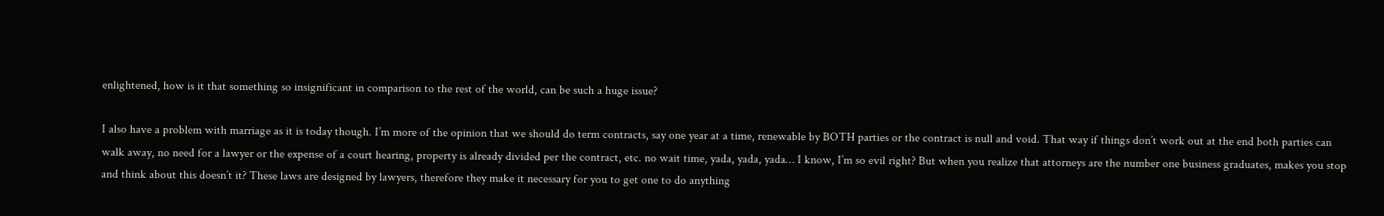enlightened, how is it that something so insignificant in comparison to the rest of the world, can be such a huge issue?

I also have a problem with marriage as it is today though. I’m more of the opinion that we should do term contracts, say one year at a time, renewable by BOTH parties or the contract is null and void. That way if things don’t work out at the end both parties can walk away, no need for a lawyer or the expense of a court hearing, property is already divided per the contract, etc. no wait time, yada, yada, yada… I know, I’m so evil right? But when you realize that attorneys are the number one business graduates, makes you stop and think about this doesn’t it? These laws are designed by lawyers, therefore they make it necessary for you to get one to do anything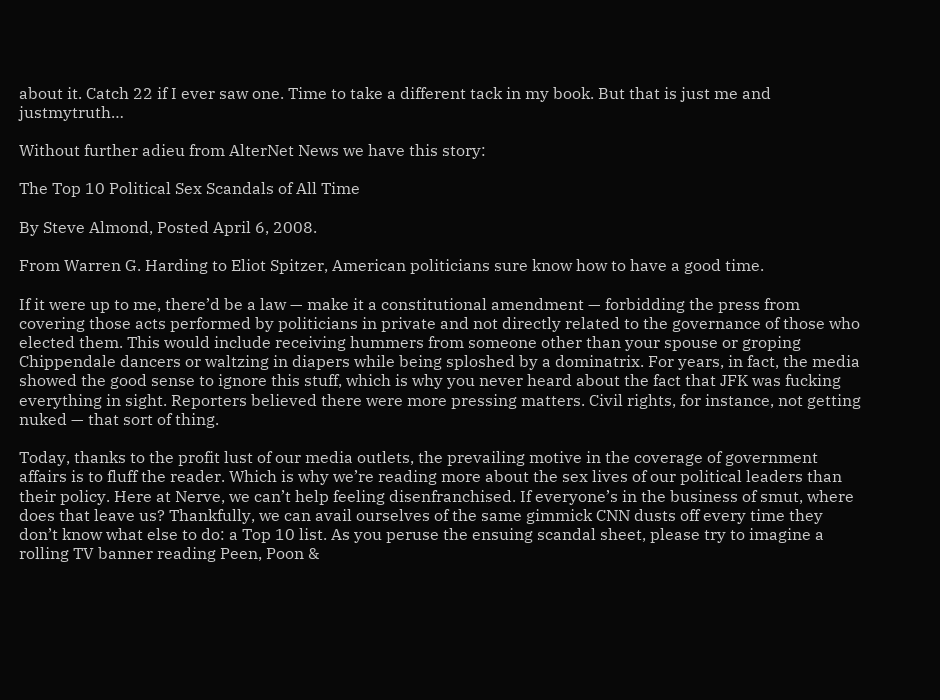about it. Catch 22 if I ever saw one. Time to take a different tack in my book. But that is just me and justmytruth…

Without further adieu from AlterNet News we have this story:

The Top 10 Political Sex Scandals of All Time

By Steve Almond, Posted April 6, 2008.

From Warren G. Harding to Eliot Spitzer, American politicians sure know how to have a good time.

If it were up to me, there’d be a law — make it a constitutional amendment — forbidding the press from covering those acts performed by politicians in private and not directly related to the governance of those who elected them. This would include receiving hummers from someone other than your spouse or groping Chippendale dancers or waltzing in diapers while being sploshed by a dominatrix. For years, in fact, the media showed the good sense to ignore this stuff, which is why you never heard about the fact that JFK was fucking everything in sight. Reporters believed there were more pressing matters. Civil rights, for instance, not getting nuked — that sort of thing.

Today, thanks to the profit lust of our media outlets, the prevailing motive in the coverage of government affairs is to fluff the reader. Which is why we’re reading more about the sex lives of our political leaders than their policy. Here at Nerve, we can’t help feeling disenfranchised. If everyone’s in the business of smut, where does that leave us? Thankfully, we can avail ourselves of the same gimmick CNN dusts off every time they don’t know what else to do: a Top 10 list. As you peruse the ensuing scandal sheet, please try to imagine a rolling TV banner reading Peen, Poon &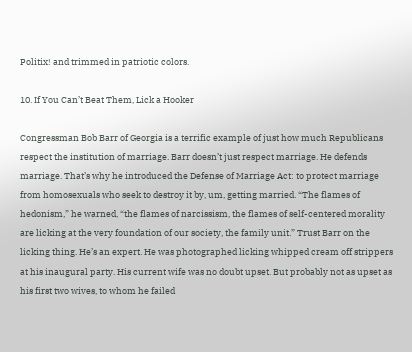Politix! and trimmed in patriotic colors.

10. If You Can’t Beat Them, Lick a Hooker

Congressman Bob Barr of Georgia is a terrific example of just how much Republicans respect the institution of marriage. Barr doesn’t just respect marriage. He defends marriage. That’s why he introduced the Defense of Marriage Act: to protect marriage from homosexuals who seek to destroy it by, um, getting married. “The flames of hedonism,” he warned, “the flames of narcissism, the flames of self-centered morality are licking at the very foundation of our society, the family unit.” Trust Barr on the licking thing. He’s an expert. He was photographed licking whipped cream off strippers at his inaugural party. His current wife was no doubt upset. But probably not as upset as his first two wives, to whom he failed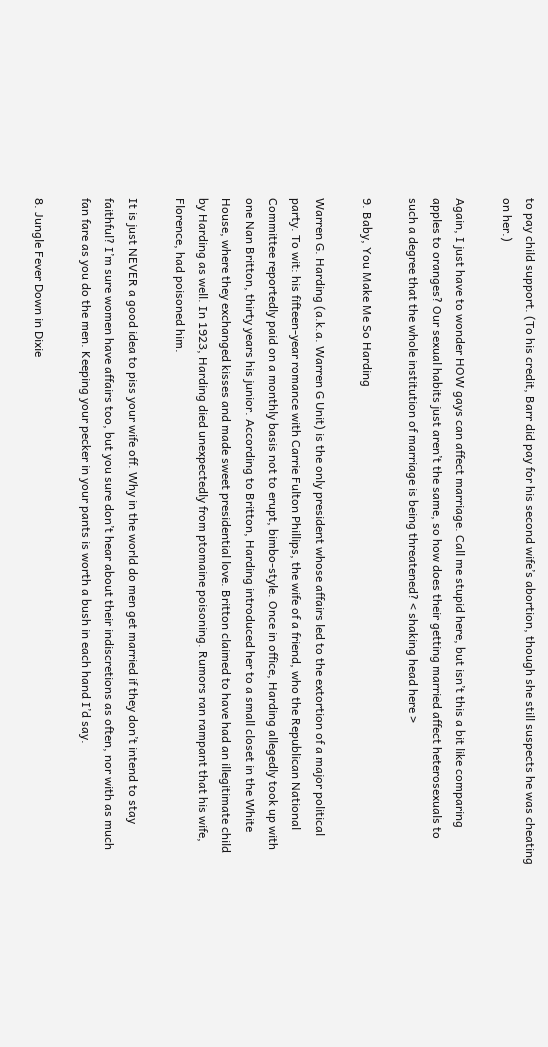to pay child support. (To his credit, Barr did pay for his second wife’s abortion, though she still suspects he was cheating on her.)

Again, I just have to wonder HOW gays can affect marriage. Call me stupid here, but isn’t this a bit like comparing apples to oranges? Our sexual habits just aren’t the same, so how does their getting married affect heterosexuals to such a degree that the whole institution of marriage is being threatened? < shaking head here >

9. Baby, You Make Me So Harding

Warren G. Harding (a.k.a. Warren G Unit) is the only president whose affairs led to the extortion of a major political party. To wit: his fifteen-year romance with Carrie Fulton Phillips, the wife of a friend, who the Republican National Committee reportedly paid on a monthly basis not to erupt, bimbo-style. Once in office, Harding allegedly took up with one Nan Britton, thirty years his junior. According to Britton, Harding introduced her to a small closet in the White House, where they exchanged kisses and made sweet presidential love. Britton claimed to have had an illegitimate child by Harding as well. In 1923, Harding died unexpectedly from ptomaine poisoning. Rumors ran rampant that his wife, Florence, had poisoned him.

It is just NEVER a good idea to piss your wife off. Why in the world do men get married if they don’t intend to stay faithful? I’m sure women have affairs too, but you sure don’t hear about their indiscretions as often, nor with as much fan fare as you do the men. Keeping your pecker in your pants is worth a bush in each hand I’d say.

8. Jungle Fever Down in Dixie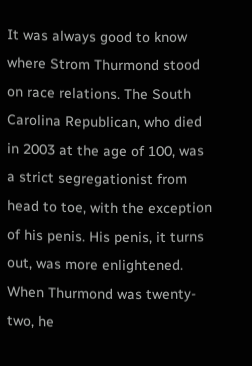It was always good to know where Strom Thurmond stood on race relations. The South Carolina Republican, who died in 2003 at the age of 100, was a strict segregationist from head to toe, with the exception of his penis. His penis, it turns out, was more enlightened. When Thurmond was twenty-two, he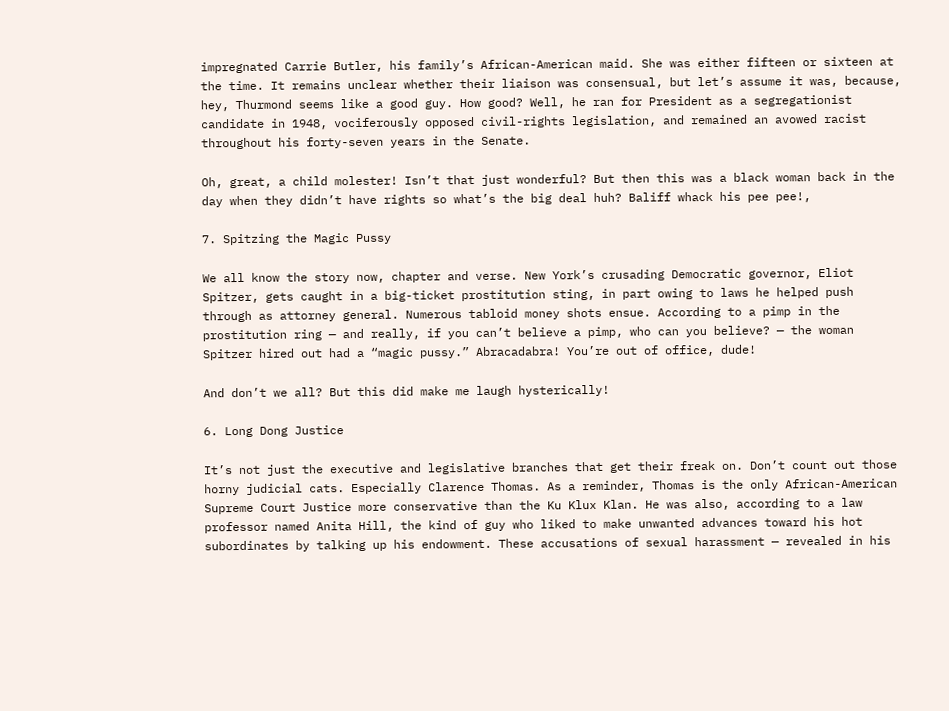impregnated Carrie Butler, his family’s African-American maid. She was either fifteen or sixteen at the time. It remains unclear whether their liaison was consensual, but let’s assume it was, because, hey, Thurmond seems like a good guy. How good? Well, he ran for President as a segregationist candidate in 1948, vociferously opposed civil-rights legislation, and remained an avowed racist throughout his forty-seven years in the Senate.

Oh, great, a child molester! Isn’t that just wonderful? But then this was a black woman back in the day when they didn’t have rights so what’s the big deal huh? Baliff whack his pee pee!,

7. Spitzing the Magic Pussy

We all know the story now, chapter and verse. New York’s crusading Democratic governor, Eliot Spitzer, gets caught in a big-ticket prostitution sting, in part owing to laws he helped push through as attorney general. Numerous tabloid money shots ensue. According to a pimp in the prostitution ring — and really, if you can’t believe a pimp, who can you believe? — the woman Spitzer hired out had a “magic pussy.” Abracadabra! You’re out of office, dude!

And don’t we all? But this did make me laugh hysterically!

6. Long Dong Justice

It’s not just the executive and legislative branches that get their freak on. Don’t count out those horny judicial cats. Especially Clarence Thomas. As a reminder, Thomas is the only African-American Supreme Court Justice more conservative than the Ku Klux Klan. He was also, according to a law professor named Anita Hill, the kind of guy who liked to make unwanted advances toward his hot subordinates by talking up his endowment. These accusations of sexual harassment — revealed in his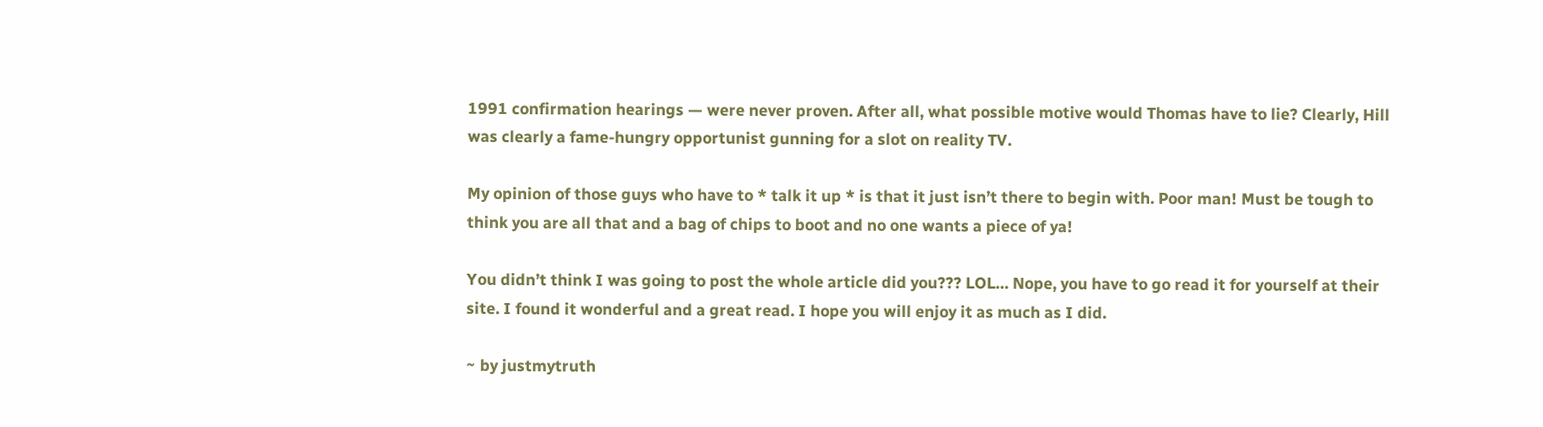1991 confirmation hearings — were never proven. After all, what possible motive would Thomas have to lie? Clearly, Hill was clearly a fame-hungry opportunist gunning for a slot on reality TV.

My opinion of those guys who have to * talk it up * is that it just isn’t there to begin with. Poor man! Must be tough to think you are all that and a bag of chips to boot and no one wants a piece of ya!

You didn’t think I was going to post the whole article did you??? LOL… Nope, you have to go read it for yourself at their site. I found it wonderful and a great read. I hope you will enjoy it as much as I did.

~ by justmytruth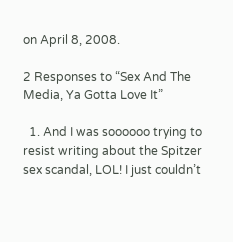on April 8, 2008.

2 Responses to “Sex And The Media, Ya Gotta Love It”

  1. And I was soooooo trying to resist writing about the Spitzer sex scandal, LOL! I just couldn’t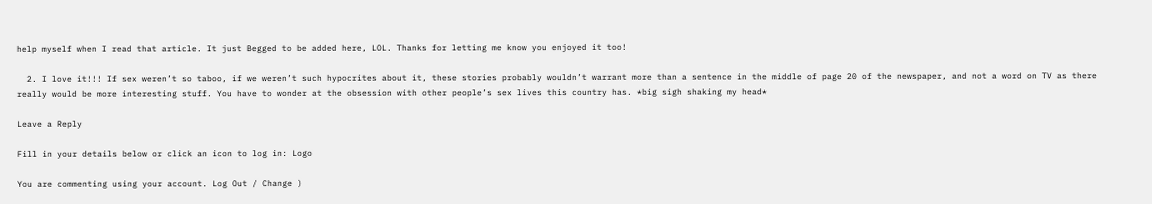help myself when I read that article. It just Begged to be added here, LOL. Thanks for letting me know you enjoyed it too!

  2. I love it!!! If sex weren’t so taboo, if we weren’t such hypocrites about it, these stories probably wouldn’t warrant more than a sentence in the middle of page 20 of the newspaper, and not a word on TV as there really would be more interesting stuff. You have to wonder at the obsession with other people’s sex lives this country has. *big sigh shaking my head*

Leave a Reply

Fill in your details below or click an icon to log in: Logo

You are commenting using your account. Log Out / Change )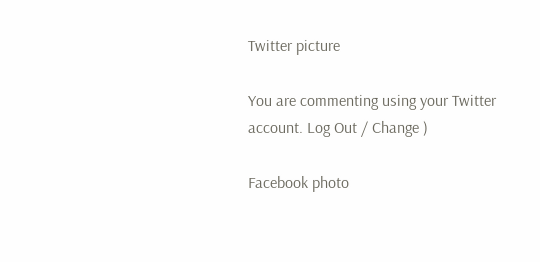Twitter picture

You are commenting using your Twitter account. Log Out / Change )

Facebook photo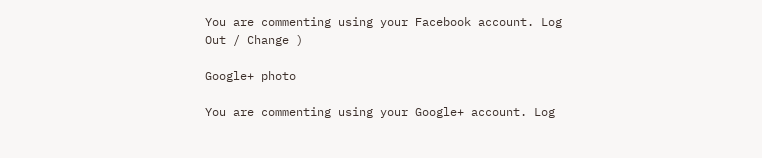You are commenting using your Facebook account. Log Out / Change )

Google+ photo

You are commenting using your Google+ account. Log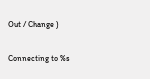Out / Change )

Connecting to %s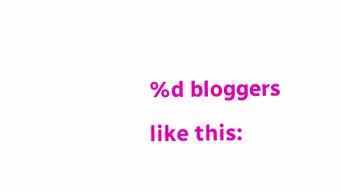%d bloggers like this: